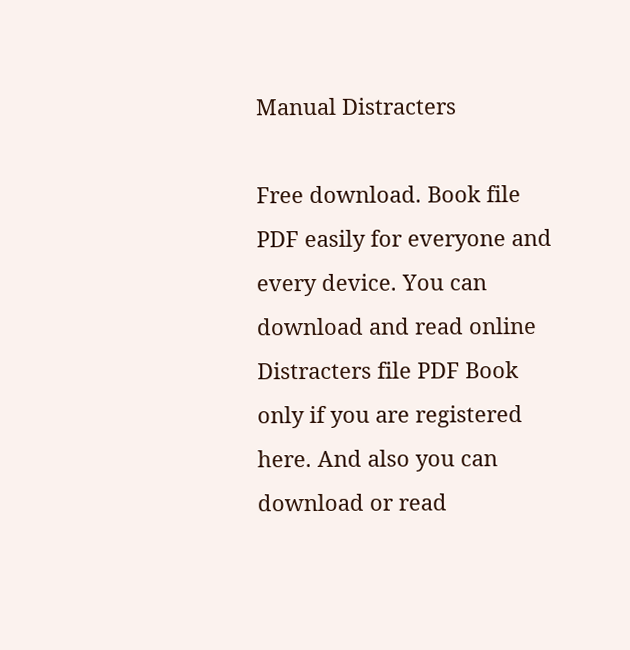Manual Distracters

Free download. Book file PDF easily for everyone and every device. You can download and read online Distracters file PDF Book only if you are registered here. And also you can download or read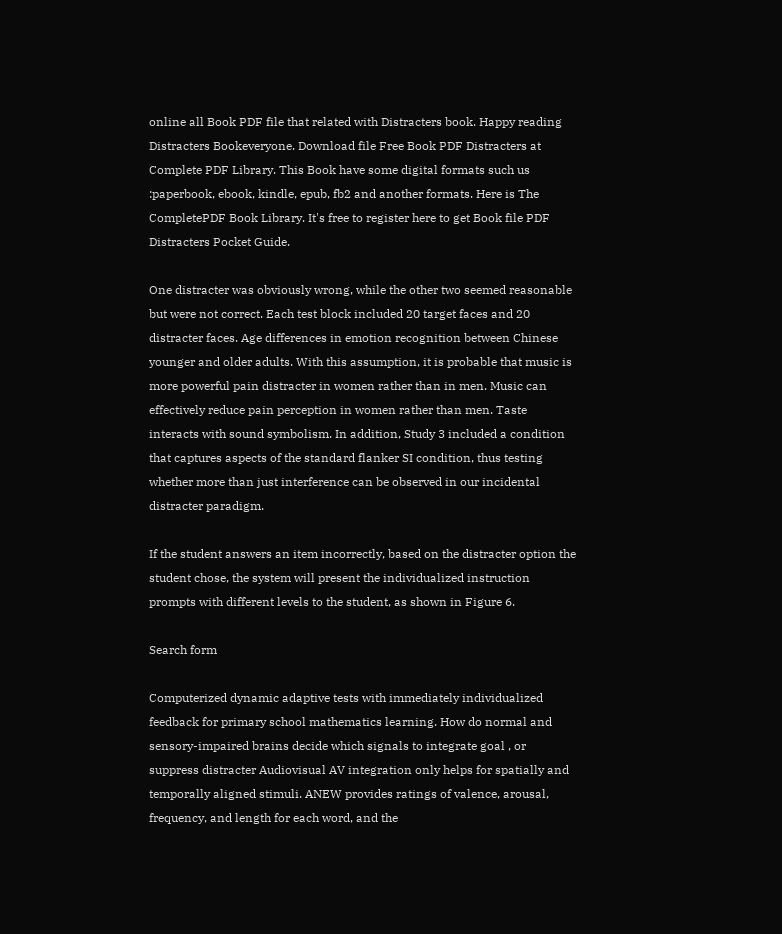online all Book PDF file that related with Distracters book. Happy reading Distracters Bookeveryone. Download file Free Book PDF Distracters at Complete PDF Library. This Book have some digital formats such us :paperbook, ebook, kindle, epub, fb2 and another formats. Here is The CompletePDF Book Library. It's free to register here to get Book file PDF Distracters Pocket Guide.

One distracter was obviously wrong, while the other two seemed reasonable but were not correct. Each test block included 20 target faces and 20 distracter faces. Age differences in emotion recognition between Chinese younger and older adults. With this assumption, it is probable that music is more powerful pain distracter in women rather than in men. Music can effectively reduce pain perception in women rather than men. Taste interacts with sound symbolism. In addition, Study 3 included a condition that captures aspects of the standard flanker SI condition, thus testing whether more than just interference can be observed in our incidental distracter paradigm.

If the student answers an item incorrectly, based on the distracter option the student chose, the system will present the individualized instruction prompts with different levels to the student, as shown in Figure 6.

Search form

Computerized dynamic adaptive tests with immediately individualized feedback for primary school mathematics learning. How do normal and sensory-impaired brains decide which signals to integrate goal , or suppress distracter Audiovisual AV integration only helps for spatially and temporally aligned stimuli. ANEW provides ratings of valence, arousal, frequency, and length for each word, and the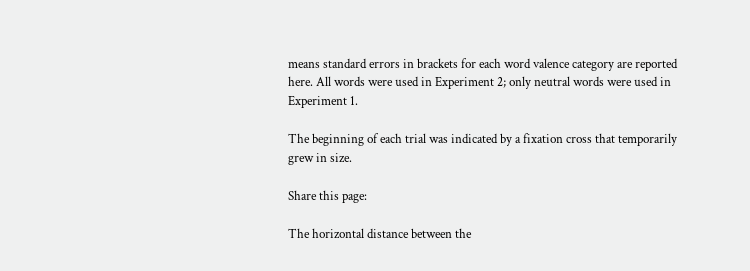means standard errors in brackets for each word valence category are reported here. All words were used in Experiment 2; only neutral words were used in Experiment 1.

The beginning of each trial was indicated by a fixation cross that temporarily grew in size.

Share this page:

The horizontal distance between the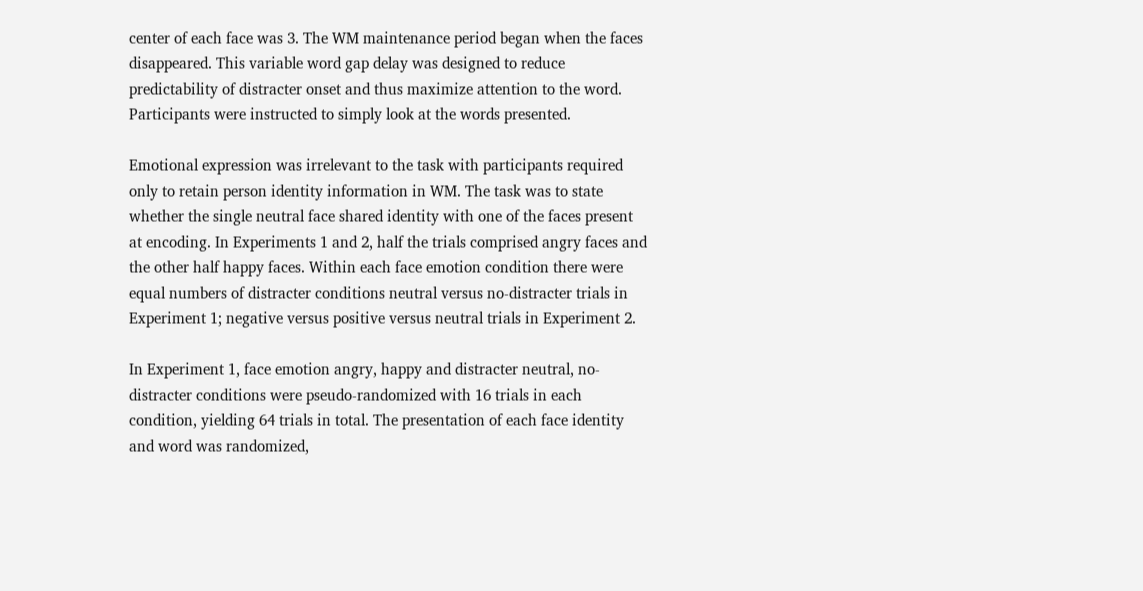center of each face was 3. The WM maintenance period began when the faces disappeared. This variable word gap delay was designed to reduce predictability of distracter onset and thus maximize attention to the word. Participants were instructed to simply look at the words presented.

Emotional expression was irrelevant to the task with participants required only to retain person identity information in WM. The task was to state whether the single neutral face shared identity with one of the faces present at encoding. In Experiments 1 and 2, half the trials comprised angry faces and the other half happy faces. Within each face emotion condition there were equal numbers of distracter conditions neutral versus no-distracter trials in Experiment 1; negative versus positive versus neutral trials in Experiment 2.

In Experiment 1, face emotion angry, happy and distracter neutral, no-distracter conditions were pseudo-randomized with 16 trials in each condition, yielding 64 trials in total. The presentation of each face identity and word was randomized,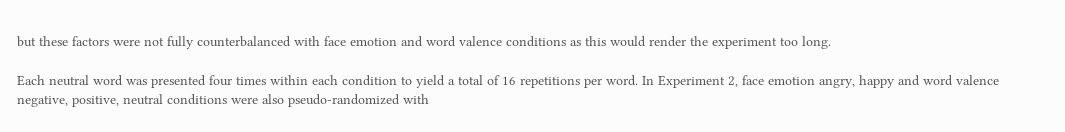but these factors were not fully counterbalanced with face emotion and word valence conditions as this would render the experiment too long.

Each neutral word was presented four times within each condition to yield a total of 16 repetitions per word. In Experiment 2, face emotion angry, happy and word valence negative, positive, neutral conditions were also pseudo-randomized with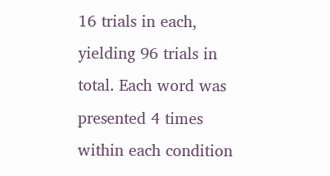16 trials in each, yielding 96 trials in total. Each word was presented 4 times within each condition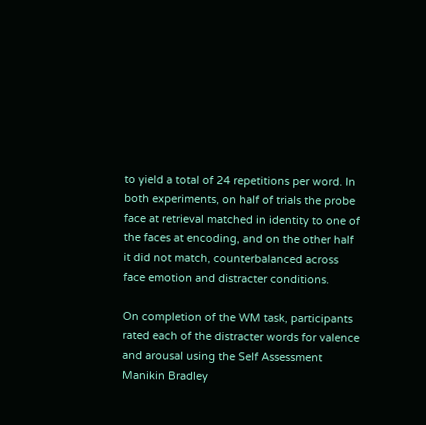to yield a total of 24 repetitions per word. In both experiments, on half of trials the probe face at retrieval matched in identity to one of the faces at encoding, and on the other half it did not match, counterbalanced across face emotion and distracter conditions.

On completion of the WM task, participants rated each of the distracter words for valence and arousal using the Self Assessment Manikin Bradley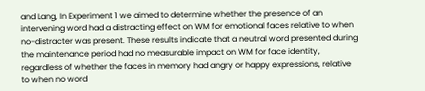and Lang, In Experiment 1 we aimed to determine whether the presence of an intervening word had a distracting effect on WM for emotional faces relative to when no-distracter was present. These results indicate that a neutral word presented during the maintenance period had no measurable impact on WM for face identity, regardless of whether the faces in memory had angry or happy expressions, relative to when no word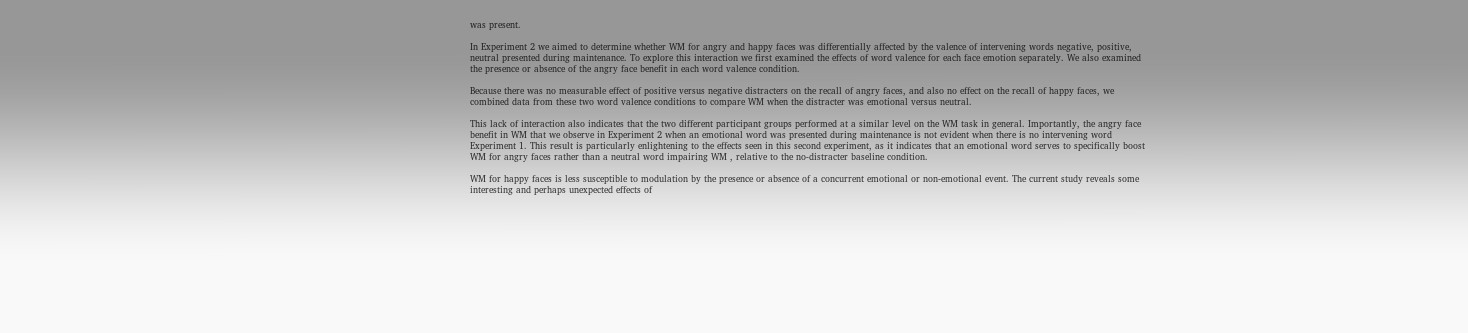was present.

In Experiment 2 we aimed to determine whether WM for angry and happy faces was differentially affected by the valence of intervening words negative, positive, neutral presented during maintenance. To explore this interaction we first examined the effects of word valence for each face emotion separately. We also examined the presence or absence of the angry face benefit in each word valence condition.

Because there was no measurable effect of positive versus negative distracters on the recall of angry faces, and also no effect on the recall of happy faces, we combined data from these two word valence conditions to compare WM when the distracter was emotional versus neutral.

This lack of interaction also indicates that the two different participant groups performed at a similar level on the WM task in general. Importantly, the angry face benefit in WM that we observe in Experiment 2 when an emotional word was presented during maintenance is not evident when there is no intervening word Experiment 1. This result is particularly enlightening to the effects seen in this second experiment, as it indicates that an emotional word serves to specifically boost WM for angry faces rather than a neutral word impairing WM , relative to the no-distracter baseline condition.

WM for happy faces is less susceptible to modulation by the presence or absence of a concurrent emotional or non-emotional event. The current study reveals some interesting and perhaps unexpected effects of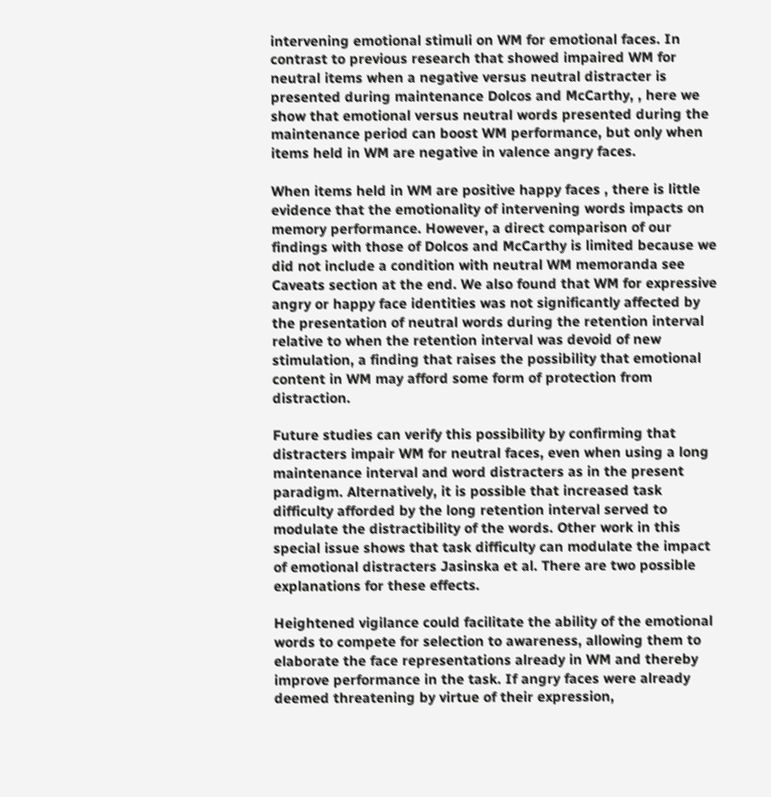intervening emotional stimuli on WM for emotional faces. In contrast to previous research that showed impaired WM for neutral items when a negative versus neutral distracter is presented during maintenance Dolcos and McCarthy, , here we show that emotional versus neutral words presented during the maintenance period can boost WM performance, but only when items held in WM are negative in valence angry faces.

When items held in WM are positive happy faces , there is little evidence that the emotionality of intervening words impacts on memory performance. However, a direct comparison of our findings with those of Dolcos and McCarthy is limited because we did not include a condition with neutral WM memoranda see Caveats section at the end. We also found that WM for expressive angry or happy face identities was not significantly affected by the presentation of neutral words during the retention interval relative to when the retention interval was devoid of new stimulation, a finding that raises the possibility that emotional content in WM may afford some form of protection from distraction.

Future studies can verify this possibility by confirming that distracters impair WM for neutral faces, even when using a long maintenance interval and word distracters as in the present paradigm. Alternatively, it is possible that increased task difficulty afforded by the long retention interval served to modulate the distractibility of the words. Other work in this special issue shows that task difficulty can modulate the impact of emotional distracters Jasinska et al. There are two possible explanations for these effects.

Heightened vigilance could facilitate the ability of the emotional words to compete for selection to awareness, allowing them to elaborate the face representations already in WM and thereby improve performance in the task. If angry faces were already deemed threatening by virtue of their expression,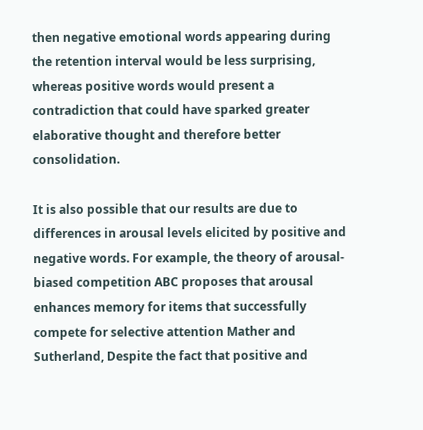then negative emotional words appearing during the retention interval would be less surprising, whereas positive words would present a contradiction that could have sparked greater elaborative thought and therefore better consolidation.

It is also possible that our results are due to differences in arousal levels elicited by positive and negative words. For example, the theory of arousal-biased competition ABC proposes that arousal enhances memory for items that successfully compete for selective attention Mather and Sutherland, Despite the fact that positive and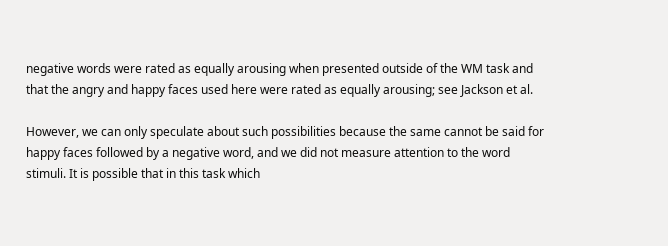negative words were rated as equally arousing when presented outside of the WM task and that the angry and happy faces used here were rated as equally arousing; see Jackson et al.

However, we can only speculate about such possibilities because the same cannot be said for happy faces followed by a negative word, and we did not measure attention to the word stimuli. It is possible that in this task which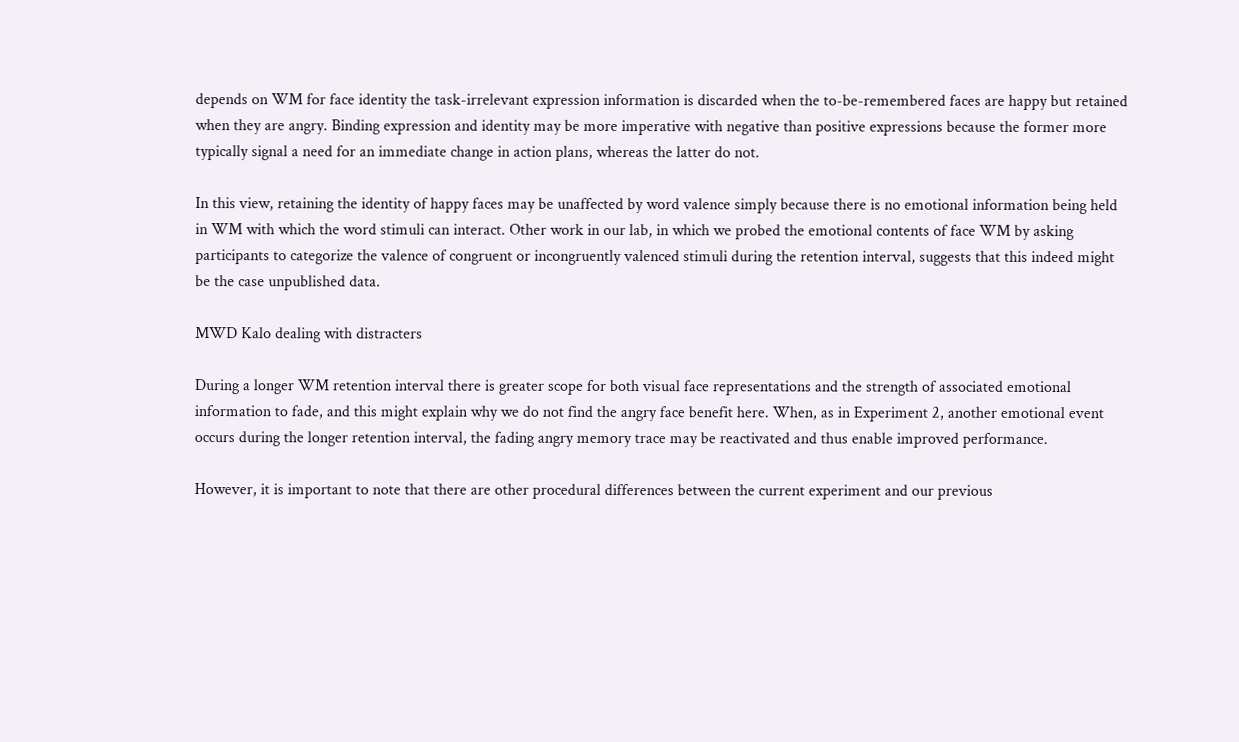depends on WM for face identity the task-irrelevant expression information is discarded when the to-be-remembered faces are happy but retained when they are angry. Binding expression and identity may be more imperative with negative than positive expressions because the former more typically signal a need for an immediate change in action plans, whereas the latter do not.

In this view, retaining the identity of happy faces may be unaffected by word valence simply because there is no emotional information being held in WM with which the word stimuli can interact. Other work in our lab, in which we probed the emotional contents of face WM by asking participants to categorize the valence of congruent or incongruently valenced stimuli during the retention interval, suggests that this indeed might be the case unpublished data.

MWD Kalo dealing with distracters

During a longer WM retention interval there is greater scope for both visual face representations and the strength of associated emotional information to fade, and this might explain why we do not find the angry face benefit here. When, as in Experiment 2, another emotional event occurs during the longer retention interval, the fading angry memory trace may be reactivated and thus enable improved performance.

However, it is important to note that there are other procedural differences between the current experiment and our previous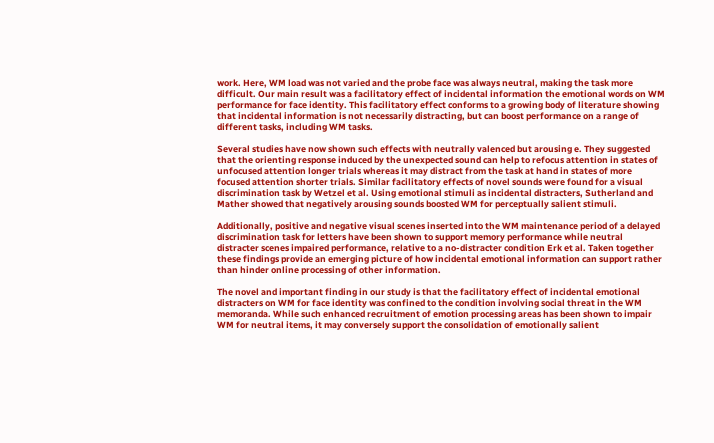work. Here, WM load was not varied and the probe face was always neutral, making the task more difficult. Our main result was a facilitatory effect of incidental information the emotional words on WM performance for face identity. This facilitatory effect conforms to a growing body of literature showing that incidental information is not necessarily distracting, but can boost performance on a range of different tasks, including WM tasks.

Several studies have now shown such effects with neutrally valenced but arousing e. They suggested that the orienting response induced by the unexpected sound can help to refocus attention in states of unfocused attention longer trials whereas it may distract from the task at hand in states of more focused attention shorter trials. Similar facilitatory effects of novel sounds were found for a visual discrimination task by Wetzel et al. Using emotional stimuli as incidental distracters, Sutherland and Mather showed that negatively arousing sounds boosted WM for perceptually salient stimuli.

Additionally, positive and negative visual scenes inserted into the WM maintenance period of a delayed discrimination task for letters have been shown to support memory performance while neutral distracter scenes impaired performance, relative to a no-distracter condition Erk et al. Taken together these findings provide an emerging picture of how incidental emotional information can support rather than hinder online processing of other information.

The novel and important finding in our study is that the facilitatory effect of incidental emotional distracters on WM for face identity was confined to the condition involving social threat in the WM memoranda. While such enhanced recruitment of emotion processing areas has been shown to impair WM for neutral items, it may conversely support the consolidation of emotionally salient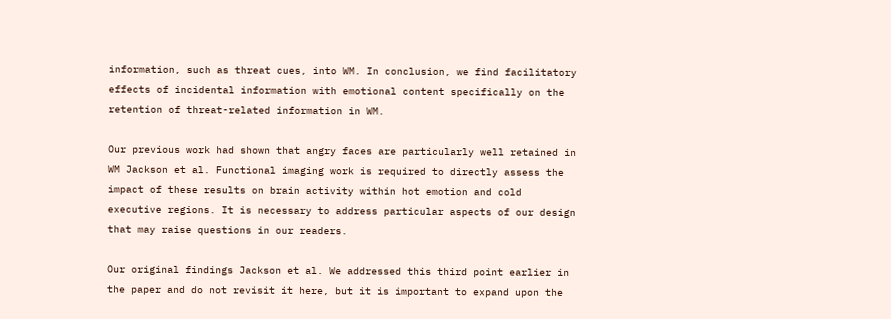information, such as threat cues, into WM. In conclusion, we find facilitatory effects of incidental information with emotional content specifically on the retention of threat-related information in WM.

Our previous work had shown that angry faces are particularly well retained in WM Jackson et al. Functional imaging work is required to directly assess the impact of these results on brain activity within hot emotion and cold executive regions. It is necessary to address particular aspects of our design that may raise questions in our readers.

Our original findings Jackson et al. We addressed this third point earlier in the paper and do not revisit it here, but it is important to expand upon the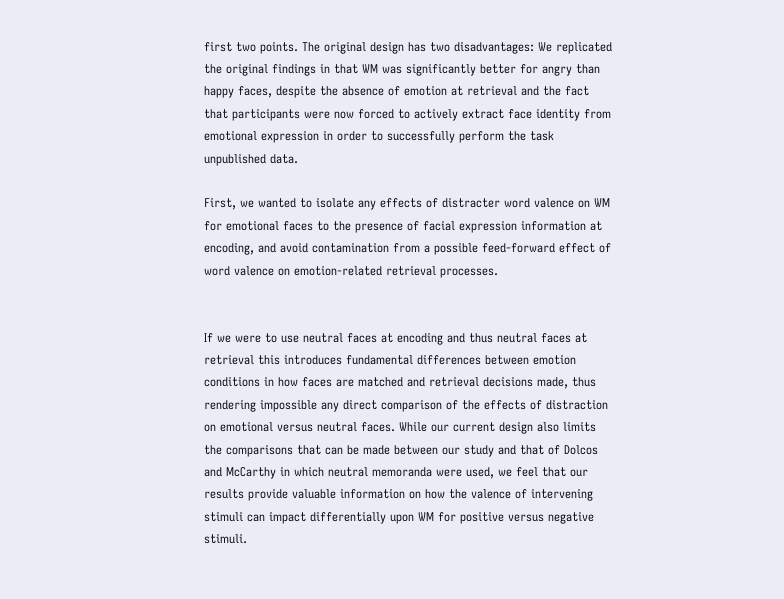first two points. The original design has two disadvantages: We replicated the original findings in that WM was significantly better for angry than happy faces, despite the absence of emotion at retrieval and the fact that participants were now forced to actively extract face identity from emotional expression in order to successfully perform the task unpublished data.

First, we wanted to isolate any effects of distracter word valence on WM for emotional faces to the presence of facial expression information at encoding, and avoid contamination from a possible feed-forward effect of word valence on emotion-related retrieval processes.


If we were to use neutral faces at encoding and thus neutral faces at retrieval this introduces fundamental differences between emotion conditions in how faces are matched and retrieval decisions made, thus rendering impossible any direct comparison of the effects of distraction on emotional versus neutral faces. While our current design also limits the comparisons that can be made between our study and that of Dolcos and McCarthy in which neutral memoranda were used, we feel that our results provide valuable information on how the valence of intervening stimuli can impact differentially upon WM for positive versus negative stimuli.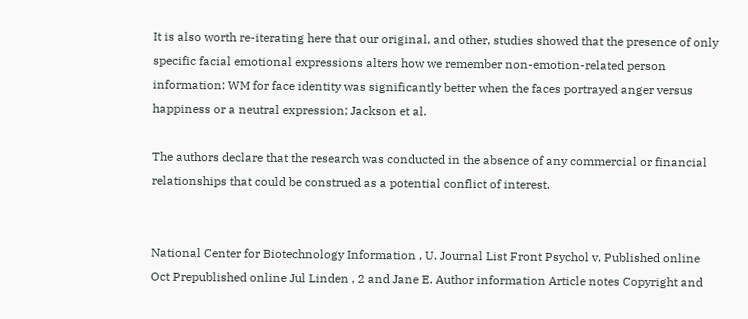It is also worth re-iterating here that our original, and other, studies showed that the presence of only specific facial emotional expressions alters how we remember non-emotion-related person information: WM for face identity was significantly better when the faces portrayed anger versus happiness or a neutral expression; Jackson et al.

The authors declare that the research was conducted in the absence of any commercial or financial relationships that could be construed as a potential conflict of interest.


National Center for Biotechnology Information , U. Journal List Front Psychol v. Published online Oct Prepublished online Jul Linden , 2 and Jane E. Author information Article notes Copyright and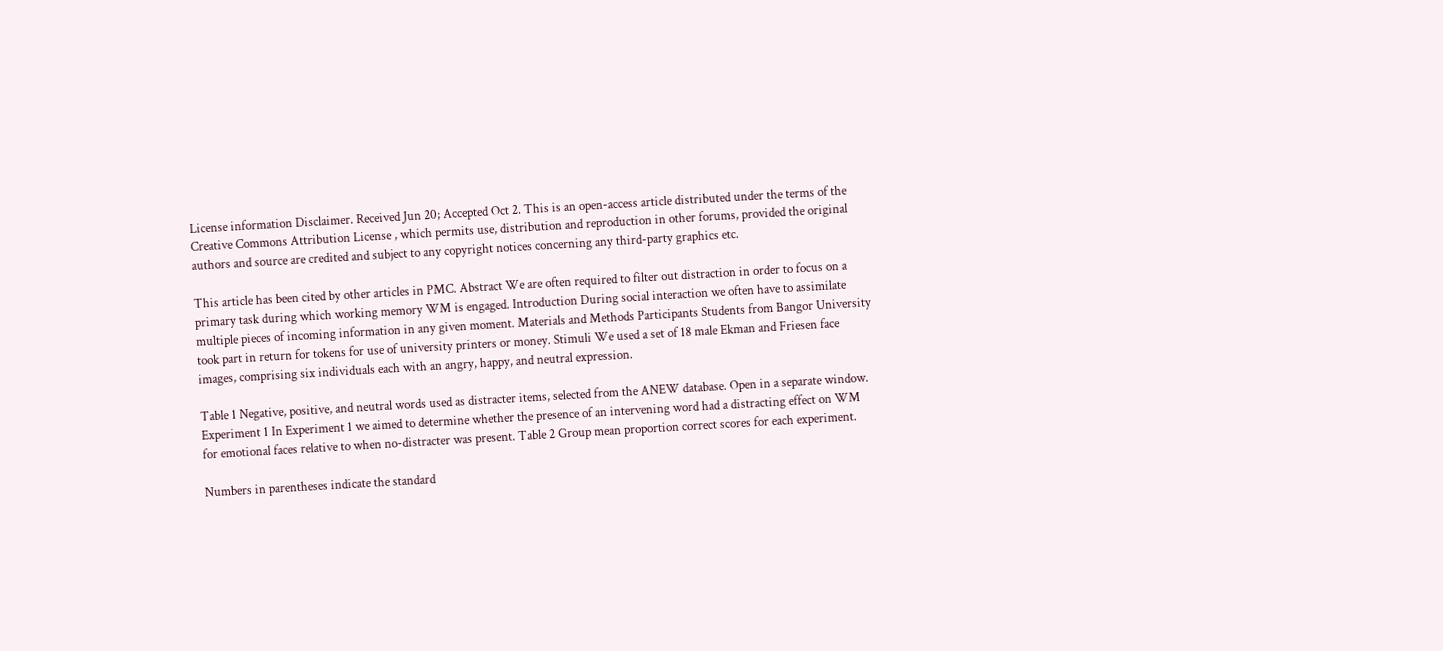License information Disclaimer. Received Jun 20; Accepted Oct 2. This is an open-access article distributed under the terms of the Creative Commons Attribution License , which permits use, distribution and reproduction in other forums, provided the original authors and source are credited and subject to any copyright notices concerning any third-party graphics etc.

This article has been cited by other articles in PMC. Abstract We are often required to filter out distraction in order to focus on a primary task during which working memory WM is engaged. Introduction During social interaction we often have to assimilate multiple pieces of incoming information in any given moment. Materials and Methods Participants Students from Bangor University took part in return for tokens for use of university printers or money. Stimuli We used a set of 18 male Ekman and Friesen face images, comprising six individuals each with an angry, happy, and neutral expression.

Table 1 Negative, positive, and neutral words used as distracter items, selected from the ANEW database. Open in a separate window. Experiment 1 In Experiment 1 we aimed to determine whether the presence of an intervening word had a distracting effect on WM for emotional faces relative to when no-distracter was present. Table 2 Group mean proportion correct scores for each experiment.

Numbers in parentheses indicate the standard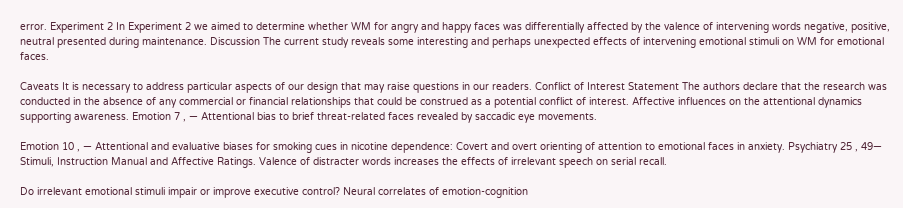error. Experiment 2 In Experiment 2 we aimed to determine whether WM for angry and happy faces was differentially affected by the valence of intervening words negative, positive, neutral presented during maintenance. Discussion The current study reveals some interesting and perhaps unexpected effects of intervening emotional stimuli on WM for emotional faces.

Caveats It is necessary to address particular aspects of our design that may raise questions in our readers. Conflict of Interest Statement The authors declare that the research was conducted in the absence of any commercial or financial relationships that could be construed as a potential conflict of interest. Affective influences on the attentional dynamics supporting awareness. Emotion 7 , — Attentional bias to brief threat-related faces revealed by saccadic eye movements.

Emotion 10 , — Attentional and evaluative biases for smoking cues in nicotine dependence: Covert and overt orienting of attention to emotional faces in anxiety. Psychiatry 25 , 49— Stimuli, Instruction Manual and Affective Ratings. Valence of distracter words increases the effects of irrelevant speech on serial recall.

Do irrelevant emotional stimuli impair or improve executive control? Neural correlates of emotion-cognition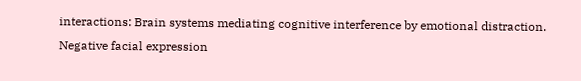interactions: Brain systems mediating cognitive interference by emotional distraction. Negative facial expression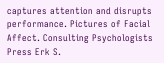captures attention and disrupts performance. Pictures of Facial Affect. Consulting Psychologists Press Erk S.